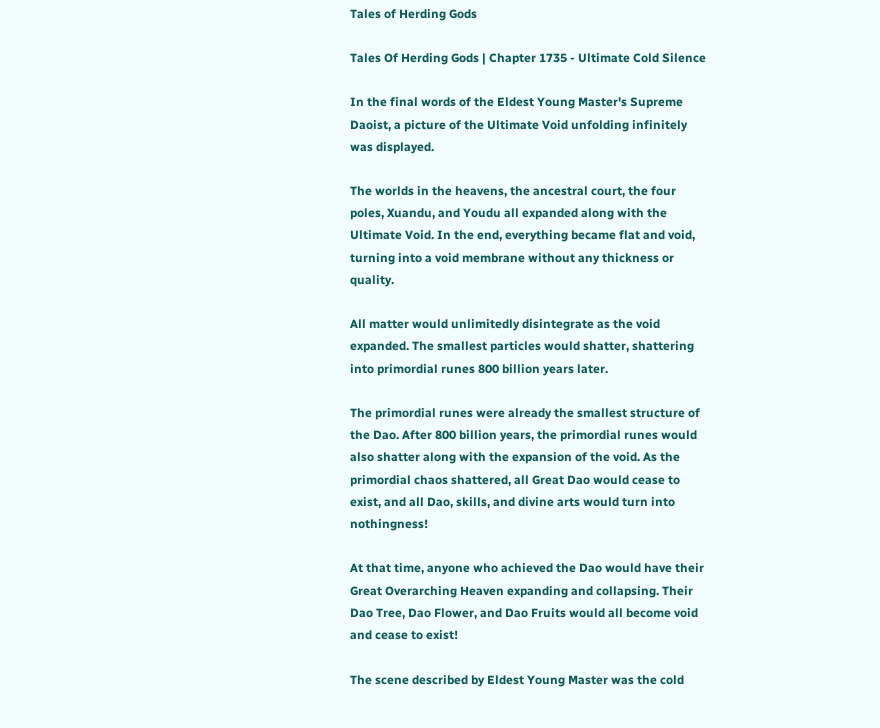Tales of Herding Gods

Tales Of Herding Gods | Chapter 1735 - Ultimate Cold Silence

In the final words of the Eldest Young Master's Supreme Daoist, a picture of the Ultimate Void unfolding infinitely was displayed.

The worlds in the heavens, the ancestral court, the four poles, Xuandu, and Youdu all expanded along with the Ultimate Void. In the end, everything became flat and void, turning into a void membrane without any thickness or quality.

All matter would unlimitedly disintegrate as the void expanded. The smallest particles would shatter, shattering into primordial runes 800 billion years later.

The primordial runes were already the smallest structure of the Dao. After 800 billion years, the primordial runes would also shatter along with the expansion of the void. As the primordial chaos shattered, all Great Dao would cease to exist, and all Dao, skills, and divine arts would turn into nothingness!

At that time, anyone who achieved the Dao would have their Great Overarching Heaven expanding and collapsing. Their Dao Tree, Dao Flower, and Dao Fruits would all become void and cease to exist!

The scene described by Eldest Young Master was the cold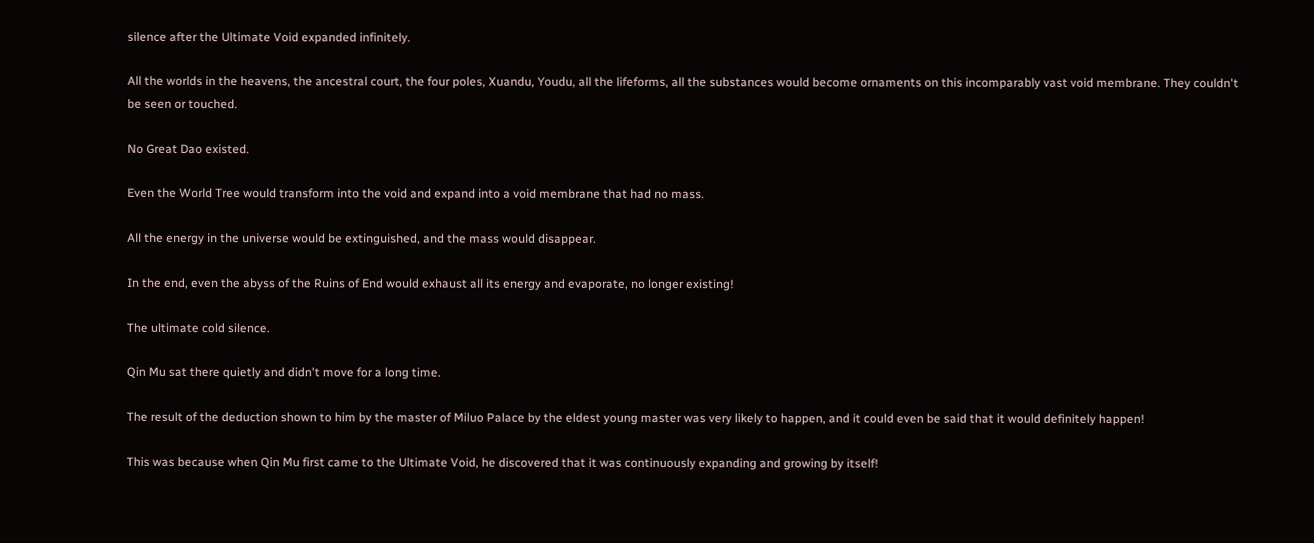silence after the Ultimate Void expanded infinitely.

All the worlds in the heavens, the ancestral court, the four poles, Xuandu, Youdu, all the lifeforms, all the substances would become ornaments on this incomparably vast void membrane. They couldn't be seen or touched.

No Great Dao existed.

Even the World Tree would transform into the void and expand into a void membrane that had no mass.

All the energy in the universe would be extinguished, and the mass would disappear.

In the end, even the abyss of the Ruins of End would exhaust all its energy and evaporate, no longer existing!

The ultimate cold silence.

Qin Mu sat there quietly and didn't move for a long time.

The result of the deduction shown to him by the master of Miluo Palace by the eldest young master was very likely to happen, and it could even be said that it would definitely happen!

This was because when Qin Mu first came to the Ultimate Void, he discovered that it was continuously expanding and growing by itself!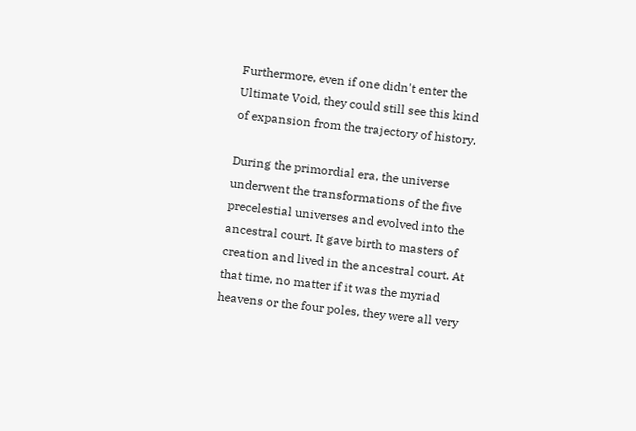Furthermore, even if one didn't enter the Ultimate Void, they could still see this kind of expansion from the trajectory of history.

During the primordial era, the universe underwent the transformations of the five precelestial universes and evolved into the ancestral court. It gave birth to masters of creation and lived in the ancestral court. At that time, no matter if it was the myriad heavens or the four poles, they were all very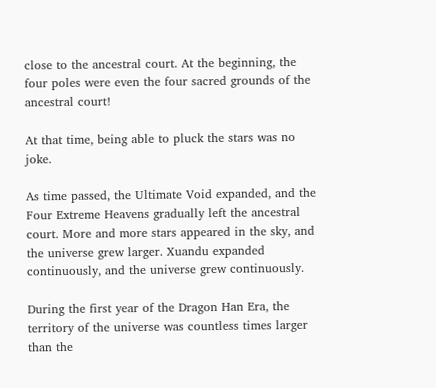close to the ancestral court. At the beginning, the four poles were even the four sacred grounds of the ancestral court!

At that time, being able to pluck the stars was no joke.

As time passed, the Ultimate Void expanded, and the Four Extreme Heavens gradually left the ancestral court. More and more stars appeared in the sky, and the universe grew larger. Xuandu expanded continuously, and the universe grew continuously.

During the first year of the Dragon Han Era, the territory of the universe was countless times larger than the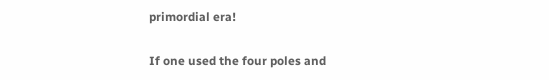primordial era!

If one used the four poles and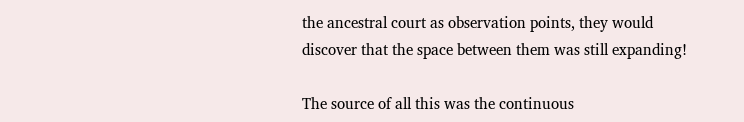the ancestral court as observation points, they would discover that the space between them was still expanding!

The source of all this was the continuous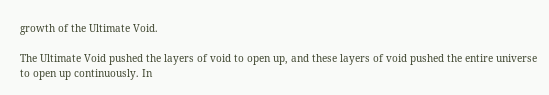growth of the Ultimate Void.

The Ultimate Void pushed the layers of void to open up, and these layers of void pushed the entire universe to open up continuously. In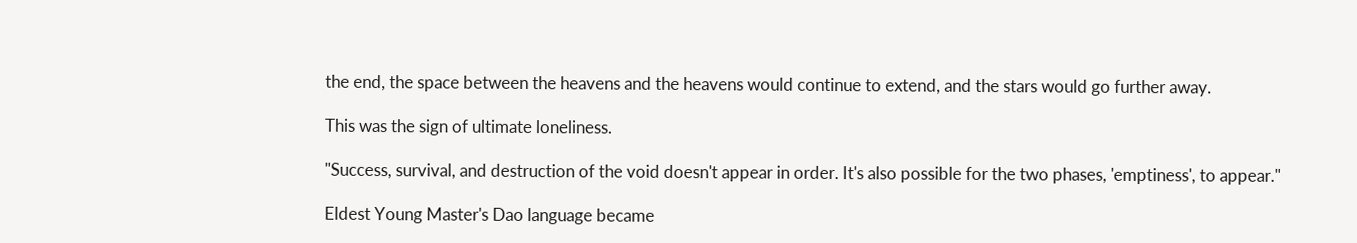the end, the space between the heavens and the heavens would continue to extend, and the stars would go further away.

This was the sign of ultimate loneliness.

"Success, survival, and destruction of the void doesn't appear in order. It's also possible for the two phases, 'emptiness', to appear."

Eldest Young Master's Dao language became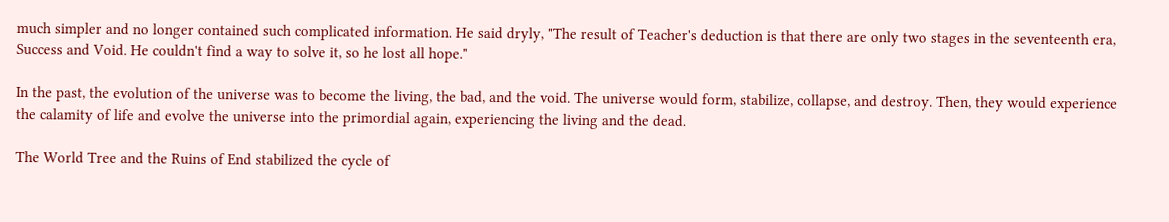much simpler and no longer contained such complicated information. He said dryly, "The result of Teacher's deduction is that there are only two stages in the seventeenth era, Success and Void. He couldn't find a way to solve it, so he lost all hope."

In the past, the evolution of the universe was to become the living, the bad, and the void. The universe would form, stabilize, collapse, and destroy. Then, they would experience the calamity of life and evolve the universe into the primordial again, experiencing the living and the dead.

The World Tree and the Ruins of End stabilized the cycle of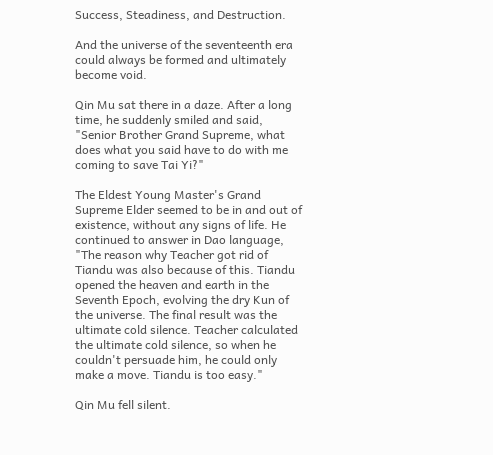Success, Steadiness, and Destruction.

And the universe of the seventeenth era could always be formed and ultimately become void.

Qin Mu sat there in a daze. After a long time, he suddenly smiled and said, "Senior Brother Grand Supreme, what does what you said have to do with me coming to save Tai Yi?"

The Eldest Young Master's Grand Supreme Elder seemed to be in and out of existence, without any signs of life. He continued to answer in Dao language, "The reason why Teacher got rid of Tiandu was also because of this. Tiandu opened the heaven and earth in the Seventh Epoch, evolving the dry Kun of the universe. The final result was the ultimate cold silence. Teacher calculated the ultimate cold silence, so when he couldn't persuade him, he could only make a move. Tiandu is too easy."

Qin Mu fell silent.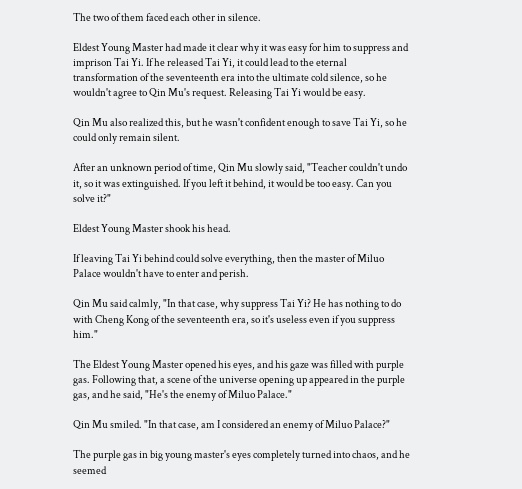The two of them faced each other in silence.

Eldest Young Master had made it clear why it was easy for him to suppress and imprison Tai Yi. If he released Tai Yi, it could lead to the eternal transformation of the seventeenth era into the ultimate cold silence, so he wouldn't agree to Qin Mu's request. Releasing Tai Yi would be easy.

Qin Mu also realized this, but he wasn't confident enough to save Tai Yi, so he could only remain silent.

After an unknown period of time, Qin Mu slowly said, "Teacher couldn't undo it, so it was extinguished. If you left it behind, it would be too easy. Can you solve it?"

Eldest Young Master shook his head.

If leaving Tai Yi behind could solve everything, then the master of Miluo Palace wouldn't have to enter and perish.

Qin Mu said calmly, "In that case, why suppress Tai Yi? He has nothing to do with Cheng Kong of the seventeenth era, so it's useless even if you suppress him."

The Eldest Young Master opened his eyes, and his gaze was filled with purple gas. Following that, a scene of the universe opening up appeared in the purple gas, and he said, "He's the enemy of Miluo Palace."

Qin Mu smiled. "In that case, am I considered an enemy of Miluo Palace?"

The purple gas in big young master's eyes completely turned into chaos, and he seemed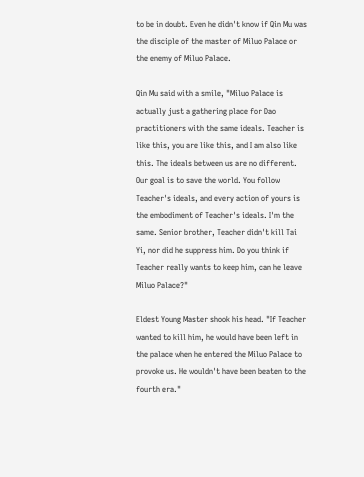to be in doubt. Even he didn't know if Qin Mu was the disciple of the master of Miluo Palace or the enemy of Miluo Palace.

Qin Mu said with a smile, "Miluo Palace is actually just a gathering place for Dao practitioners with the same ideals. Teacher is like this, you are like this, and I am also like this. The ideals between us are no different. Our goal is to save the world. You follow Teacher's ideals, and every action of yours is the embodiment of Teacher's ideals. I'm the same. Senior brother, Teacher didn't kill Tai Yi, nor did he suppress him. Do you think if Teacher really wants to keep him, can he leave Miluo Palace?"

Eldest Young Master shook his head. "If Teacher wanted to kill him, he would have been left in the palace when he entered the Miluo Palace to provoke us. He wouldn't have been beaten to the fourth era."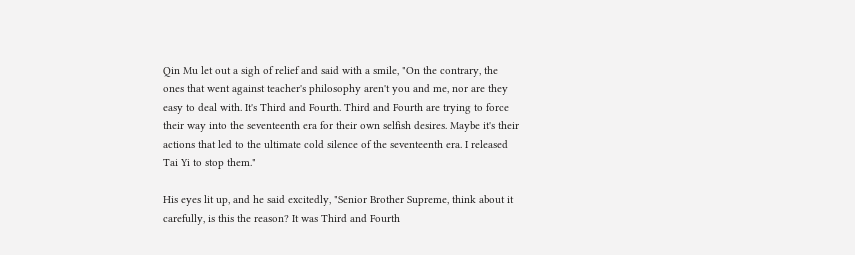Qin Mu let out a sigh of relief and said with a smile, "On the contrary, the ones that went against teacher's philosophy aren't you and me, nor are they easy to deal with. It's Third and Fourth. Third and Fourth are trying to force their way into the seventeenth era for their own selfish desires. Maybe it's their actions that led to the ultimate cold silence of the seventeenth era. I released Tai Yi to stop them."

His eyes lit up, and he said excitedly, "Senior Brother Supreme, think about it carefully, is this the reason? It was Third and Fourth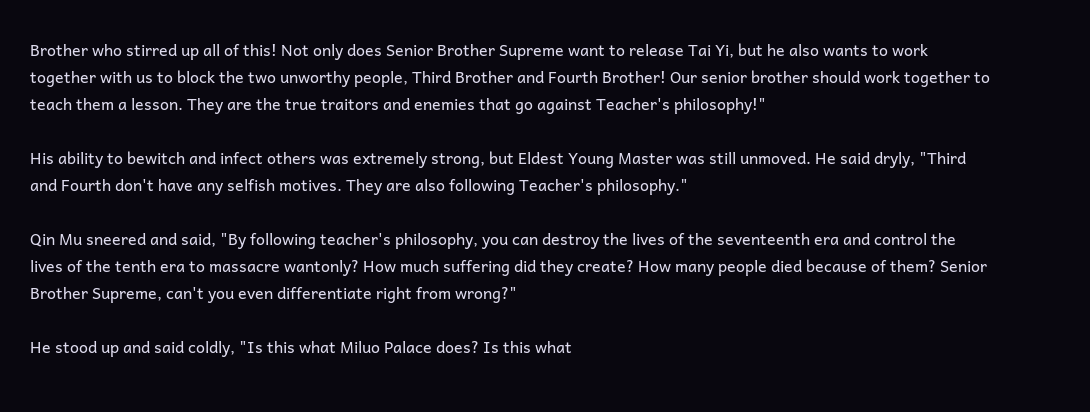Brother who stirred up all of this! Not only does Senior Brother Supreme want to release Tai Yi, but he also wants to work together with us to block the two unworthy people, Third Brother and Fourth Brother! Our senior brother should work together to teach them a lesson. They are the true traitors and enemies that go against Teacher's philosophy!"

His ability to bewitch and infect others was extremely strong, but Eldest Young Master was still unmoved. He said dryly, "Third and Fourth don't have any selfish motives. They are also following Teacher's philosophy."

Qin Mu sneered and said, "By following teacher's philosophy, you can destroy the lives of the seventeenth era and control the lives of the tenth era to massacre wantonly? How much suffering did they create? How many people died because of them? Senior Brother Supreme, can't you even differentiate right from wrong?"

He stood up and said coldly, "Is this what Miluo Palace does? Is this what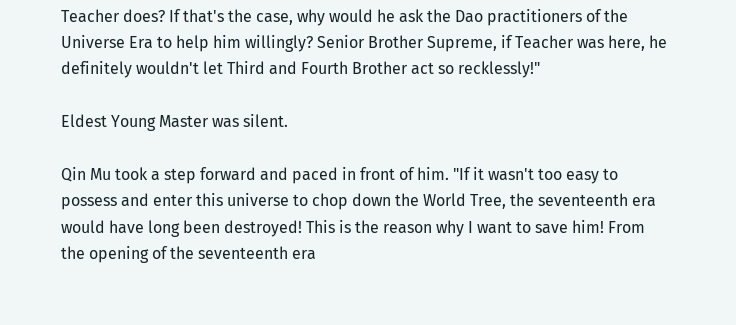Teacher does? If that's the case, why would he ask the Dao practitioners of the Universe Era to help him willingly? Senior Brother Supreme, if Teacher was here, he definitely wouldn't let Third and Fourth Brother act so recklessly!"

Eldest Young Master was silent.

Qin Mu took a step forward and paced in front of him. "If it wasn't too easy to possess and enter this universe to chop down the World Tree, the seventeenth era would have long been destroyed! This is the reason why I want to save him! From the opening of the seventeenth era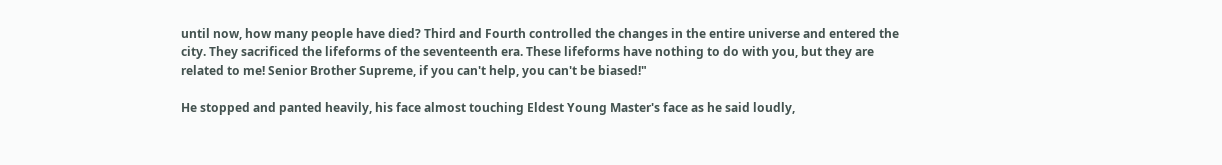until now, how many people have died? Third and Fourth controlled the changes in the entire universe and entered the city. They sacrificed the lifeforms of the seventeenth era. These lifeforms have nothing to do with you, but they are related to me! Senior Brother Supreme, if you can't help, you can't be biased!"

He stopped and panted heavily, his face almost touching Eldest Young Master's face as he said loudly,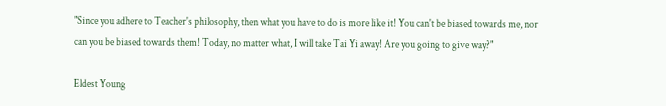"Since you adhere to Teacher's philosophy, then what you have to do is more like it! You can't be biased towards me, nor can you be biased towards them! Today, no matter what, I will take Tai Yi away! Are you going to give way?"

Eldest Young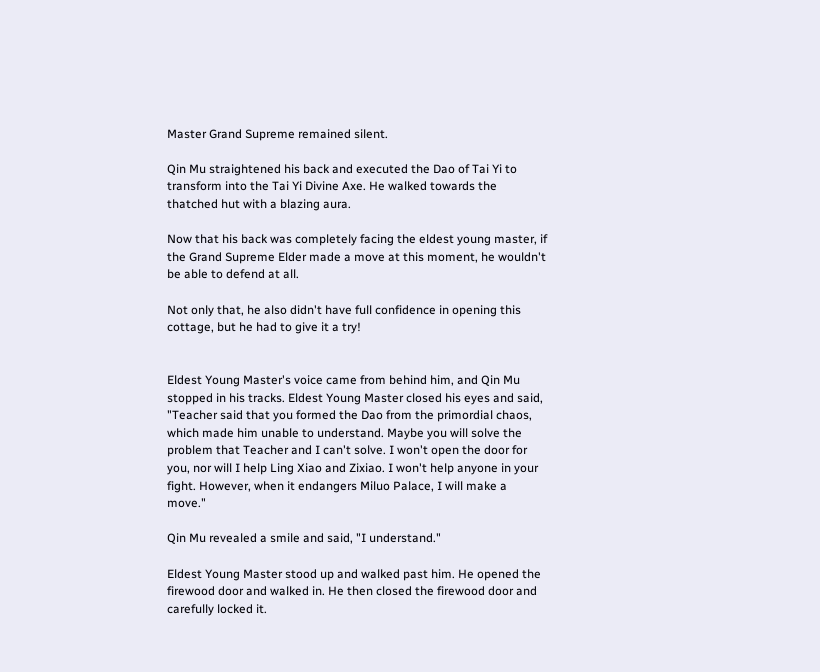Master Grand Supreme remained silent.

Qin Mu straightened his back and executed the Dao of Tai Yi to transform into the Tai Yi Divine Axe. He walked towards the thatched hut with a blazing aura.

Now that his back was completely facing the eldest young master, if the Grand Supreme Elder made a move at this moment, he wouldn't be able to defend at all.

Not only that, he also didn't have full confidence in opening this cottage, but he had to give it a try!


Eldest Young Master's voice came from behind him, and Qin Mu stopped in his tracks. Eldest Young Master closed his eyes and said, "Teacher said that you formed the Dao from the primordial chaos, which made him unable to understand. Maybe you will solve the problem that Teacher and I can't solve. I won't open the door for you, nor will I help Ling Xiao and Zixiao. I won't help anyone in your fight. However, when it endangers Miluo Palace, I will make a move."

Qin Mu revealed a smile and said, "I understand."

Eldest Young Master stood up and walked past him. He opened the firewood door and walked in. He then closed the firewood door and carefully locked it.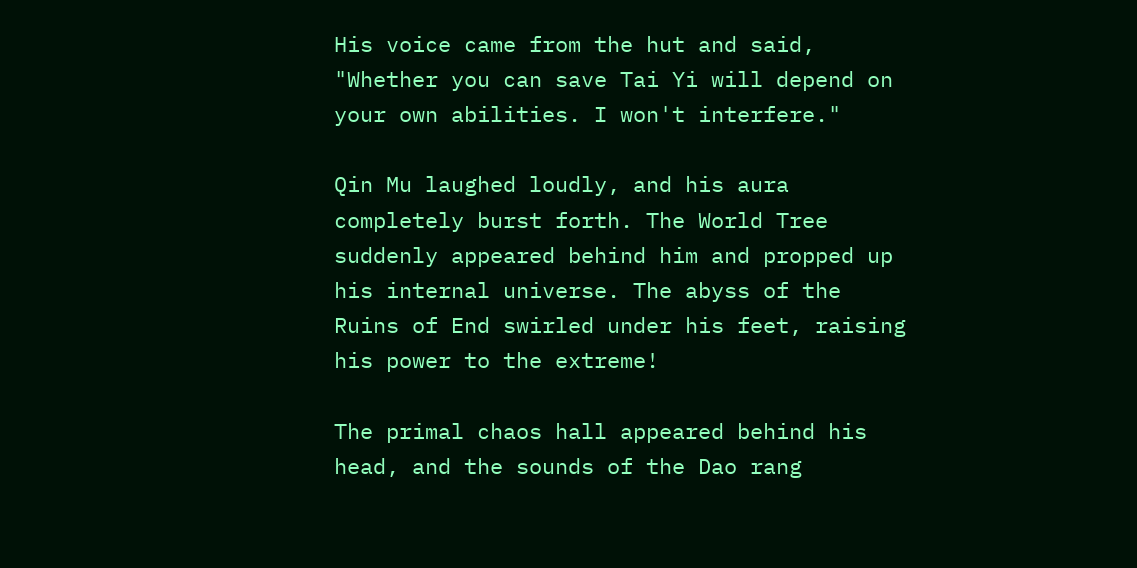His voice came from the hut and said, "Whether you can save Tai Yi will depend on your own abilities. I won't interfere."

Qin Mu laughed loudly, and his aura completely burst forth. The World Tree suddenly appeared behind him and propped up his internal universe. The abyss of the Ruins of End swirled under his feet, raising his power to the extreme!

The primal chaos hall appeared behind his head, and the sounds of the Dao rang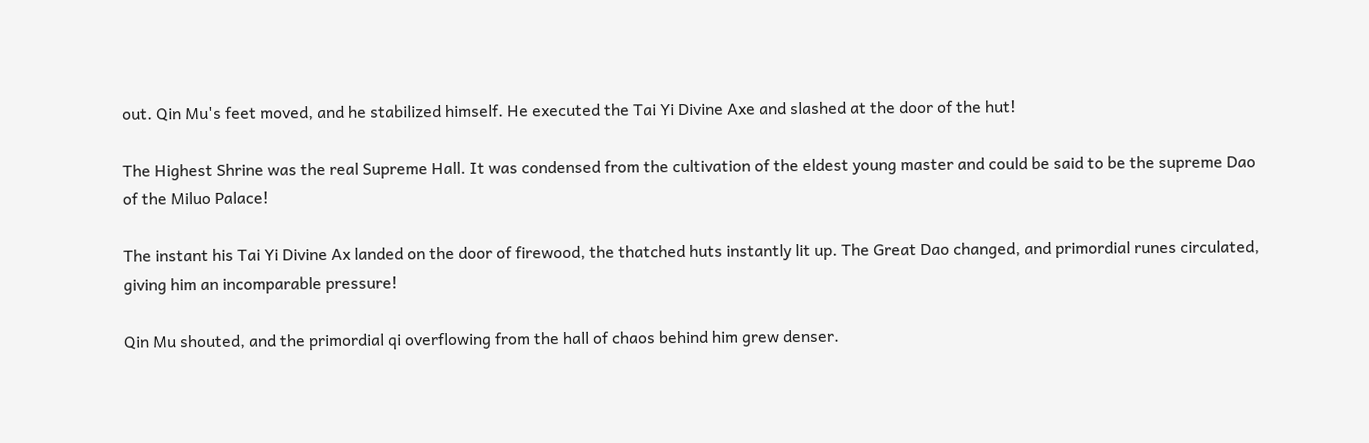out. Qin Mu's feet moved, and he stabilized himself. He executed the Tai Yi Divine Axe and slashed at the door of the hut!

The Highest Shrine was the real Supreme Hall. It was condensed from the cultivation of the eldest young master and could be said to be the supreme Dao of the Miluo Palace!

The instant his Tai Yi Divine Ax landed on the door of firewood, the thatched huts instantly lit up. The Great Dao changed, and primordial runes circulated, giving him an incomparable pressure!

Qin Mu shouted, and the primordial qi overflowing from the hall of chaos behind him grew denser.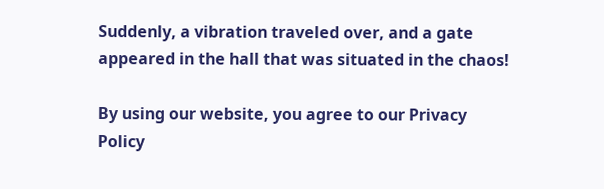Suddenly, a vibration traveled over, and a gate appeared in the hall that was situated in the chaos!

By using our website, you agree to our Privacy Policy